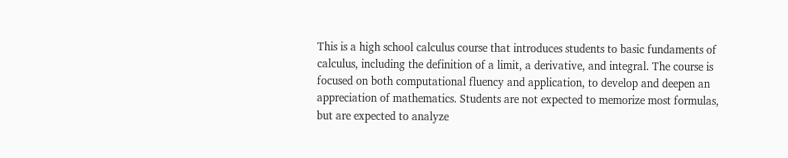This is a high school calculus course that introduces students to basic fundaments of calculus, including the definition of a limit, a derivative, and integral. The course is focused on both computational fluency and application, to develop and deepen an appreciation of mathematics. Students are not expected to memorize most formulas, but are expected to analyze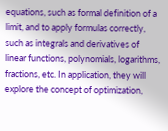equations, such as formal definition of a limit, and to apply formulas correctly, such as integrals and derivatives of linear functions, polynomials, logarithms, fractions, etc. In application, they will explore the concept of optimization,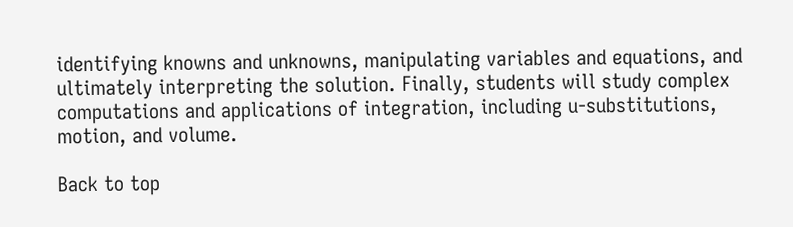identifying knowns and unknowns, manipulating variables and equations, and ultimately interpreting the solution. Finally, students will study complex computations and applications of integration, including u-substitutions, motion, and volume.

Back to top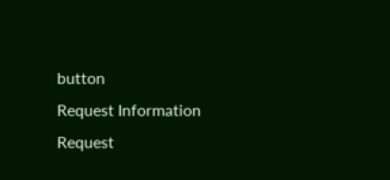button
Request Information Request